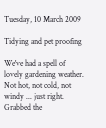Tuesday, 10 March 2009

Tidying and pet proofing

We've had a spell of lovely gardening weather. Not hot, not cold, not windy ... just right. Grabbed the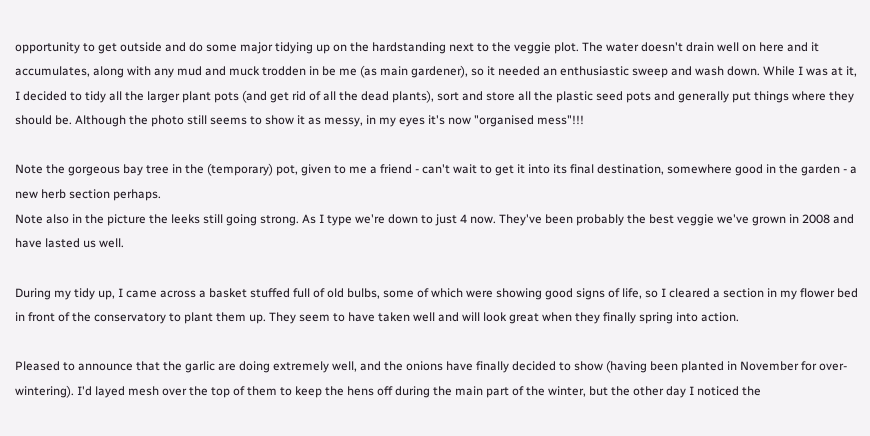opportunity to get outside and do some major tidying up on the hardstanding next to the veggie plot. The water doesn't drain well on here and it accumulates, along with any mud and muck trodden in be me (as main gardener), so it needed an enthusiastic sweep and wash down. While I was at it, I decided to tidy all the larger plant pots (and get rid of all the dead plants), sort and store all the plastic seed pots and generally put things where they should be. Although the photo still seems to show it as messy, in my eyes it's now "organised mess"!!!

Note the gorgeous bay tree in the (temporary) pot, given to me a friend - can't wait to get it into its final destination, somewhere good in the garden - a new herb section perhaps.
Note also in the picture the leeks still going strong. As I type we're down to just 4 now. They've been probably the best veggie we've grown in 2008 and have lasted us well.

During my tidy up, I came across a basket stuffed full of old bulbs, some of which were showing good signs of life, so I cleared a section in my flower bed in front of the conservatory to plant them up. They seem to have taken well and will look great when they finally spring into action.

Pleased to announce that the garlic are doing extremely well, and the onions have finally decided to show (having been planted in November for over-wintering). I'd layed mesh over the top of them to keep the hens off during the main part of the winter, but the other day I noticed the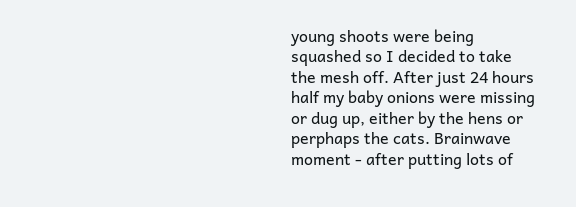young shoots were being squashed so I decided to take the mesh off. After just 24 hours half my baby onions were missing or dug up, either by the hens or perphaps the cats. Brainwave moment - after putting lots of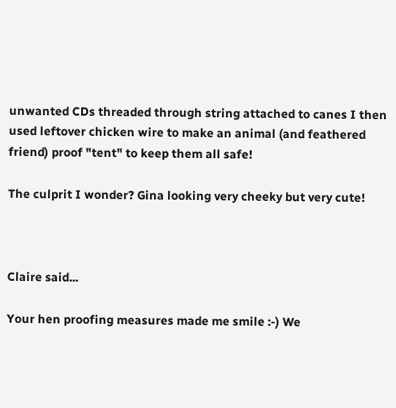unwanted CDs threaded through string attached to canes I then used leftover chicken wire to make an animal (and feathered friend) proof "tent" to keep them all safe!

The culprit I wonder? Gina looking very cheeky but very cute!



Claire said...

Your hen proofing measures made me smile :-) We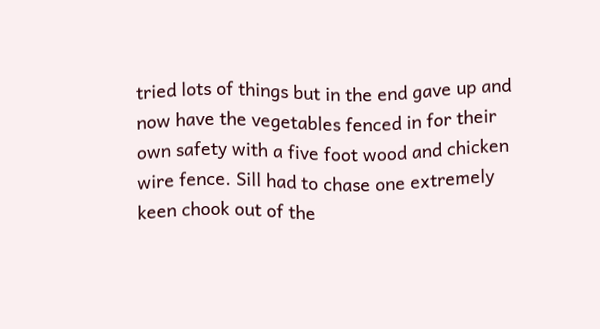tried lots of things but in the end gave up and now have the vegetables fenced in for their own safety with a five foot wood and chicken wire fence. Sill had to chase one extremely keen chook out of the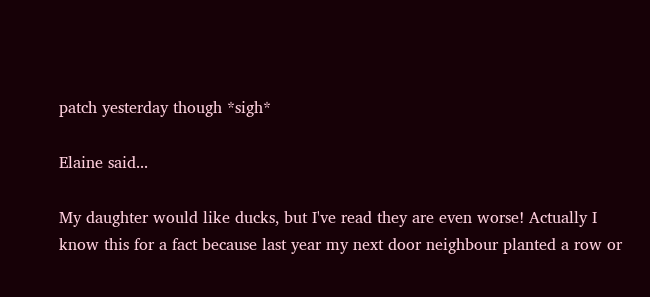patch yesterday though *sigh*

Elaine said...

My daughter would like ducks, but I've read they are even worse! Actually I know this for a fact because last year my next door neighbour planted a row or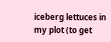iceberg lettuces in my plot (to get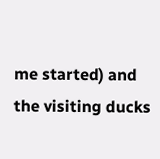me started) and the visiting ducks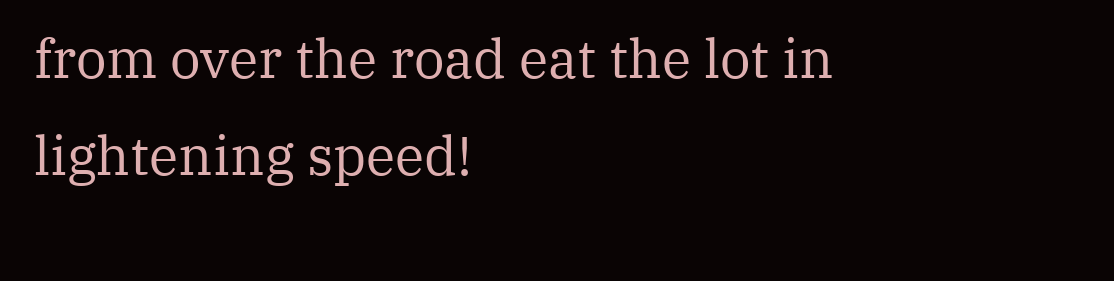from over the road eat the lot in lightening speed!